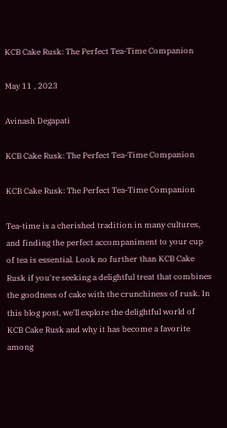KCB Cake Rusk: The Perfect Tea-Time Companion

May 11 , 2023

Avinash Degapati

KCB Cake Rusk: The Perfect Tea-Time Companion

KCB Cake Rusk: The Perfect Tea-Time Companion

Tea-time is a cherished tradition in many cultures, and finding the perfect accompaniment to your cup of tea is essential. Look no further than KCB Cake Rusk if you're seeking a delightful treat that combines the goodness of cake with the crunchiness of rusk. In this blog post, we'll explore the delightful world of KCB Cake Rusk and why it has become a favorite among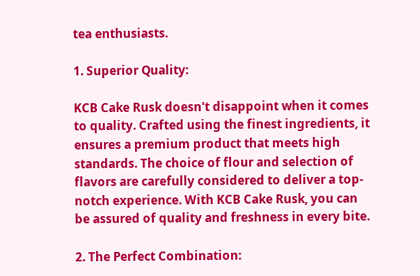tea enthusiasts.

1. Superior Quality:

KCB Cake Rusk doesn't disappoint when it comes to quality. Crafted using the finest ingredients, it ensures a premium product that meets high standards. The choice of flour and selection of flavors are carefully considered to deliver a top-notch experience. With KCB Cake Rusk, you can be assured of quality and freshness in every bite.

2. The Perfect Combination: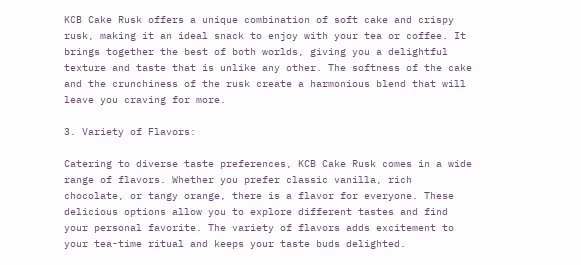KCB Cake Rusk offers a unique combination of soft cake and crispy rusk, making it an ideal snack to enjoy with your tea or coffee. It brings together the best of both worlds, giving you a delightful texture and taste that is unlike any other. The softness of the cake and the crunchiness of the rusk create a harmonious blend that will leave you craving for more.

3. Variety of Flavors:

Catering to diverse taste preferences, KCB Cake Rusk comes in a wide range of flavors. Whether you prefer classic vanilla, rich chocolate, or tangy orange, there is a flavor for everyone. These delicious options allow you to explore different tastes and find your personal favorite. The variety of flavors adds excitement to your tea-time ritual and keeps your taste buds delighted.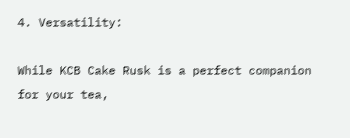4. Versatility:

While KCB Cake Rusk is a perfect companion for your tea,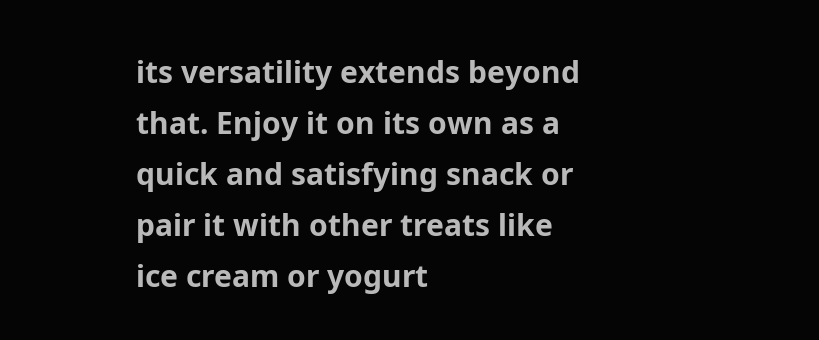its versatility extends beyond that. Enjoy it on its own as a quick and satisfying snack or pair it with other treats like ice cream or yogurt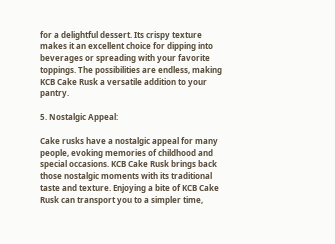for a delightful dessert. Its crispy texture makes it an excellent choice for dipping into beverages or spreading with your favorite toppings. The possibilities are endless, making KCB Cake Rusk a versatile addition to your pantry.

5. Nostalgic Appeal:

Cake rusks have a nostalgic appeal for many people, evoking memories of childhood and special occasions. KCB Cake Rusk brings back those nostalgic moments with its traditional taste and texture. Enjoying a bite of KCB Cake Rusk can transport you to a simpler time,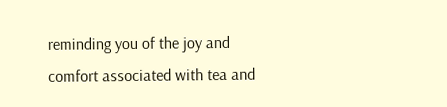reminding you of the joy and comfort associated with tea and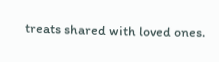treats shared with loved ones.